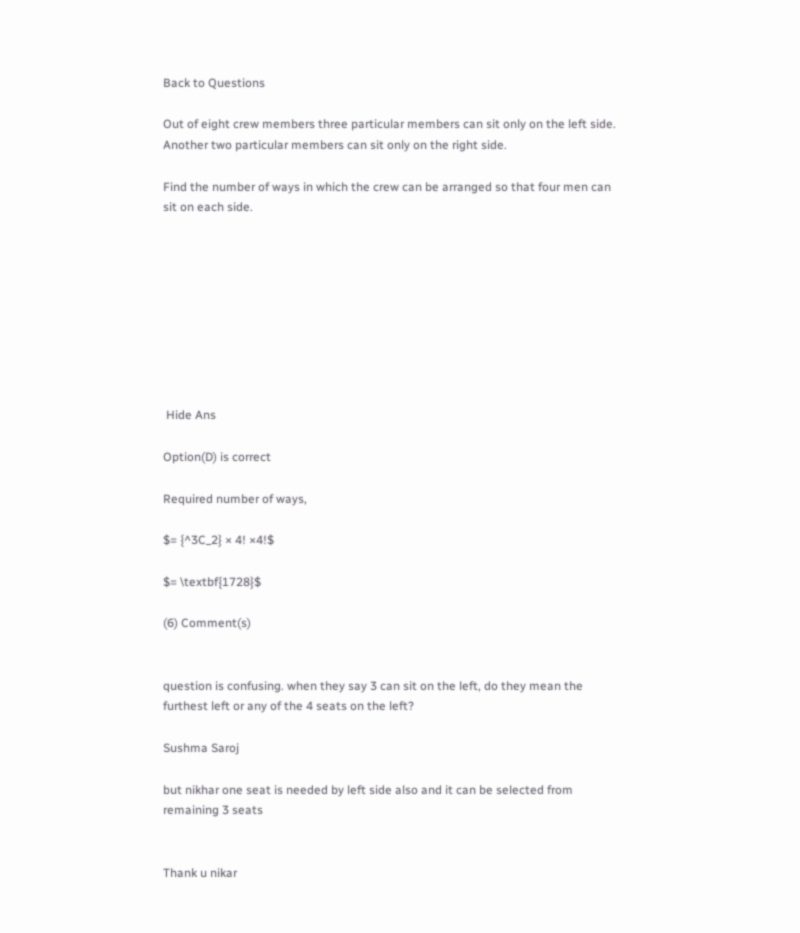Back to Questions

Out of eight crew members three particular members can sit only on the left side. Another two particular members can sit only on the right side.

Find the number of ways in which the crew can be arranged so that four men can sit on each side.









 Hide Ans

Option(D) is correct

Required number of ways,

$= {^3C_2} × 4! ×4!$

$= \textbf{1728}$

(6) Comment(s)


question is confusing. when they say 3 can sit on the left, do they mean the furthest left or any of the 4 seats on the left?

Sushma Saroj

but nikhar one seat is needed by left side also and it can be selected from remaining 3 seats


Thank u nikar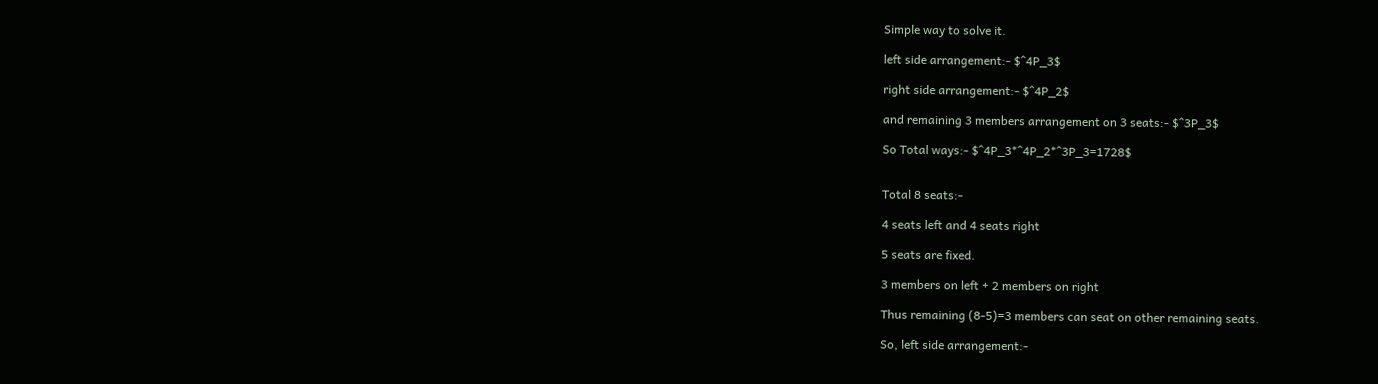Simple way to solve it.

left side arrangement:- $^4P_3$

right side arrangement:- $^4P_2$

and remaining 3 members arrangement on 3 seats:- $^3P_3$

So Total ways:- $^4P_3*^4P_2*^3P_3=1728$


Total 8 seats:-

4 seats left and 4 seats right

5 seats are fixed.

3 members on left + 2 members on right

Thus remaining (8-5)=3 members can seat on other remaining seats.

So, left side arrangement:-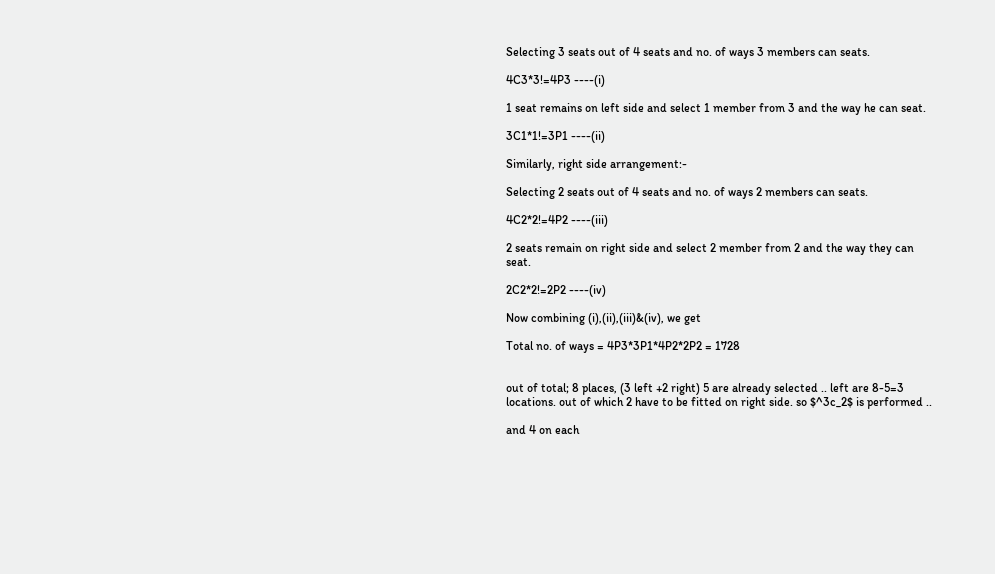Selecting 3 seats out of 4 seats and no. of ways 3 members can seats.

4C3*3!=4P3 ----(i)

1 seat remains on left side and select 1 member from 3 and the way he can seat.

3C1*1!=3P1 ----(ii)

Similarly, right side arrangement:-

Selecting 2 seats out of 4 seats and no. of ways 2 members can seats.

4C2*2!=4P2 ----(iii)

2 seats remain on right side and select 2 member from 2 and the way they can seat.

2C2*2!=2P2 ----(iv)

Now combining (i),(ii),(iii)&(iv), we get

Total no. of ways = 4P3*3P1*4P2*2P2 = 1728


out of total; 8 places, (3 left +2 right) 5 are already selected .. left are 8-5=3 locations. out of which 2 have to be fitted on right side. so $^3c_2$ is performed ..

and 4 on each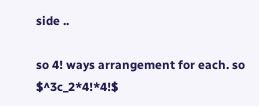side ..

so 4! ways arrangement for each. so $^3c_2*4!*4!$